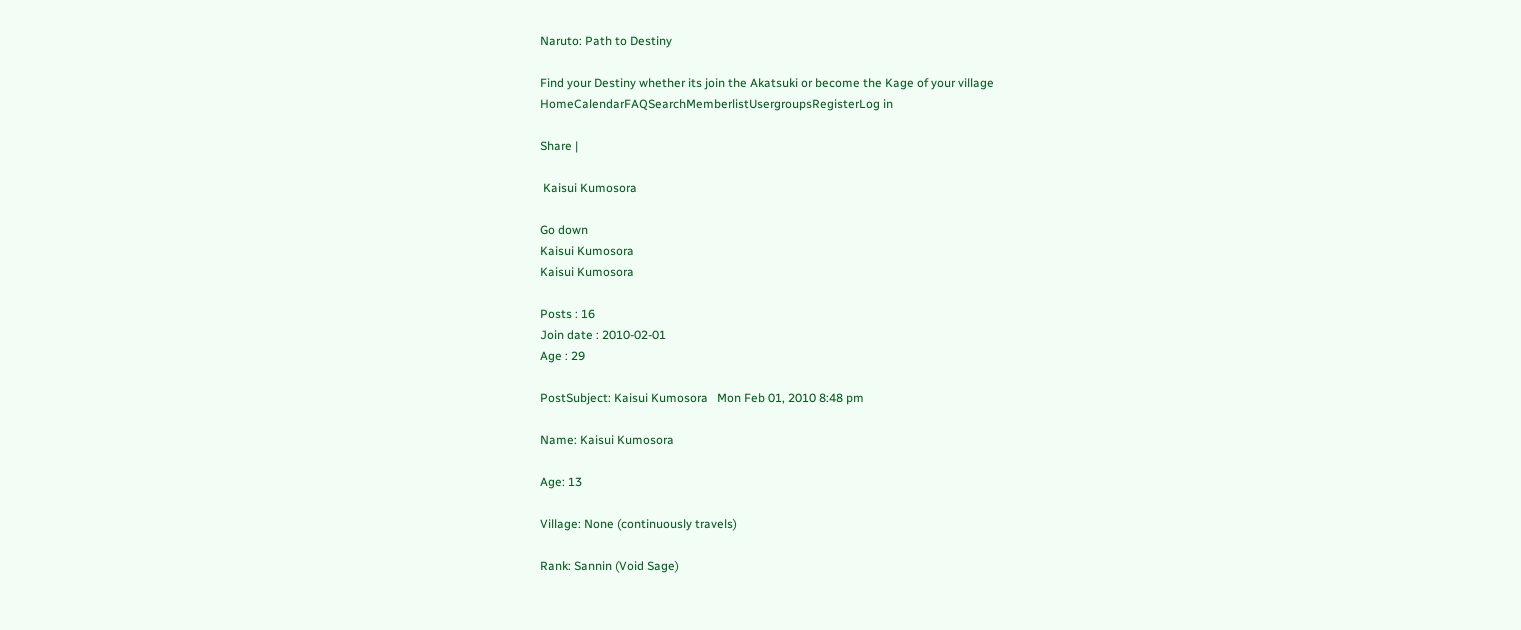Naruto: Path to Destiny

Find your Destiny whether its join the Akatsuki or become the Kage of your village
HomeCalendarFAQSearchMemberlistUsergroupsRegisterLog in

Share |

 Kaisui Kumosora

Go down
Kaisui Kumosora
Kaisui Kumosora

Posts : 16
Join date : 2010-02-01
Age : 29

PostSubject: Kaisui Kumosora   Mon Feb 01, 2010 8:48 pm

Name: Kaisui Kumosora

Age: 13

Village: None (continuously travels)

Rank: Sannin (Void Sage)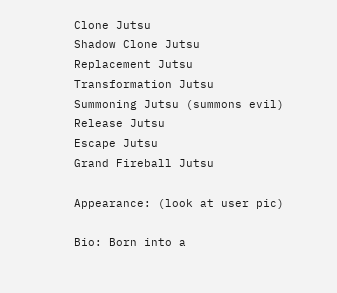Clone Jutsu
Shadow Clone Jutsu
Replacement Jutsu
Transformation Jutsu
Summoning Jutsu (summons evil)
Release Jutsu
Escape Jutsu
Grand Fireball Jutsu

Appearance: (look at user pic)

Bio: Born into a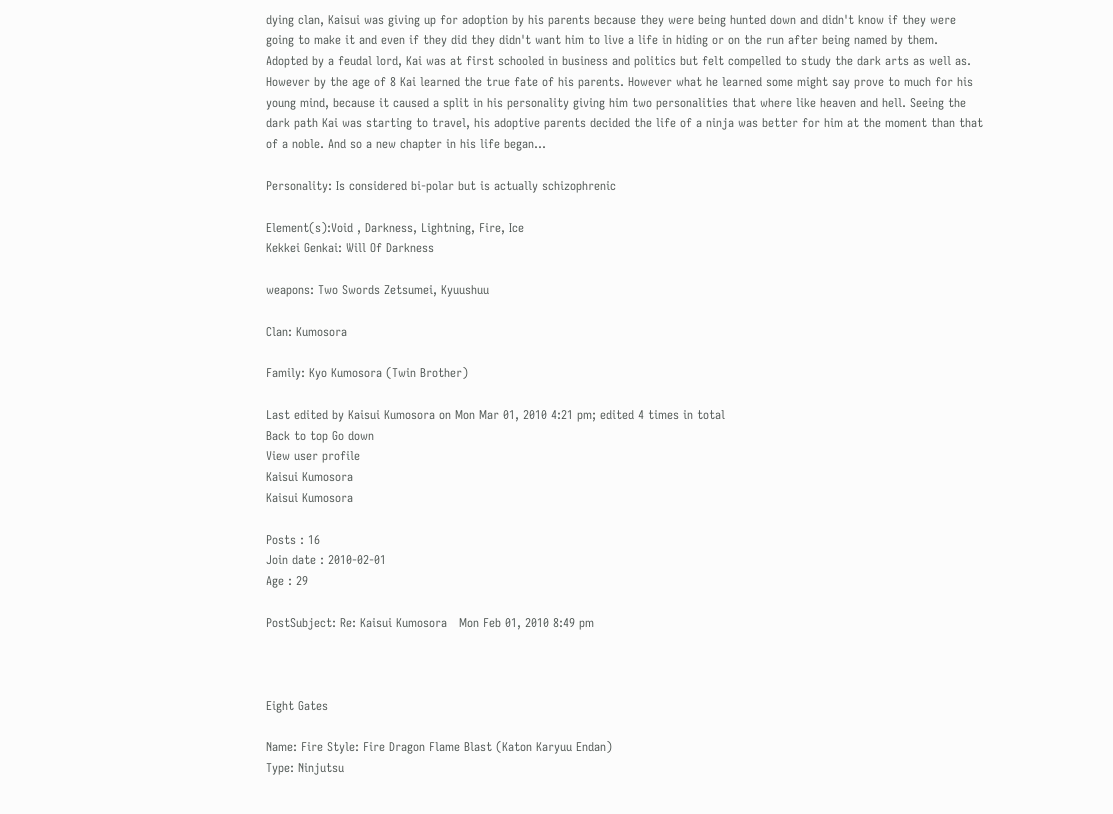dying clan, Kaisui was giving up for adoption by his parents because they were being hunted down and didn't know if they were going to make it and even if they did they didn't want him to live a life in hiding or on the run after being named by them. Adopted by a feudal lord, Kai was at first schooled in business and politics but felt compelled to study the dark arts as well as. However by the age of 8 Kai learned the true fate of his parents. However what he learned some might say prove to much for his young mind, because it caused a split in his personality giving him two personalities that where like heaven and hell. Seeing the dark path Kai was starting to travel, his adoptive parents decided the life of a ninja was better for him at the moment than that of a noble. And so a new chapter in his life began...

Personality: Is considered bi-polar but is actually schizophrenic

Element(s):Void , Darkness, Lightning, Fire, Ice
Kekkei Genkai: Will Of Darkness

weapons: Two Swords Zetsumei, Kyuushuu

Clan: Kumosora

Family: Kyo Kumosora (Twin Brother)

Last edited by Kaisui Kumosora on Mon Mar 01, 2010 4:21 pm; edited 4 times in total
Back to top Go down
View user profile
Kaisui Kumosora
Kaisui Kumosora

Posts : 16
Join date : 2010-02-01
Age : 29

PostSubject: Re: Kaisui Kumosora   Mon Feb 01, 2010 8:49 pm



Eight Gates

Name: Fire Style: Fire Dragon Flame Blast (Katon Karyuu Endan)
Type: Ninjutsu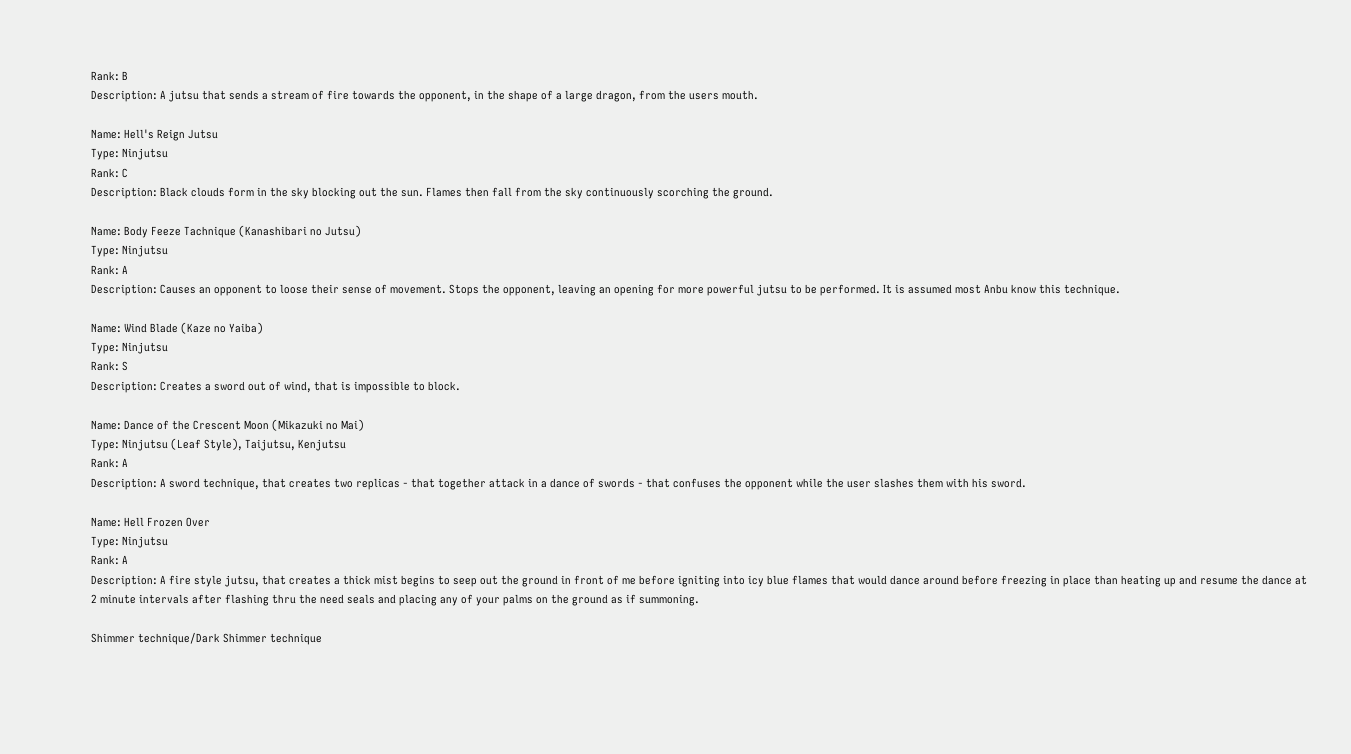Rank: B
Description: A jutsu that sends a stream of fire towards the opponent, in the shape of a large dragon, from the users mouth.

Name: Hell's Reign Jutsu
Type: Ninjutsu
Rank: C
Description: Black clouds form in the sky blocking out the sun. Flames then fall from the sky continuously scorching the ground.

Name: Body Feeze Tachnique (Kanashibari no Jutsu)
Type: Ninjutsu
Rank: A
Description: Causes an opponent to loose their sense of movement. Stops the opponent, leaving an opening for more powerful jutsu to be performed. It is assumed most Anbu know this technique.

Name: Wind Blade (Kaze no Yaiba)
Type: Ninjutsu
Rank: S
Description: Creates a sword out of wind, that is impossible to block.

Name: Dance of the Crescent Moon (Mikazuki no Mai)
Type: Ninjutsu (Leaf Style), Taijutsu, Kenjutsu
Rank: A
Description: A sword technique, that creates two replicas - that together attack in a dance of swords - that confuses the opponent while the user slashes them with his sword.

Name: Hell Frozen Over
Type: Ninjutsu
Rank: A
Description: A fire style jutsu, that creates a thick mist begins to seep out the ground in front of me before igniting into icy blue flames that would dance around before freezing in place than heating up and resume the dance at 2 minute intervals after flashing thru the need seals and placing any of your palms on the ground as if summoning.

Shimmer technique/Dark Shimmer technique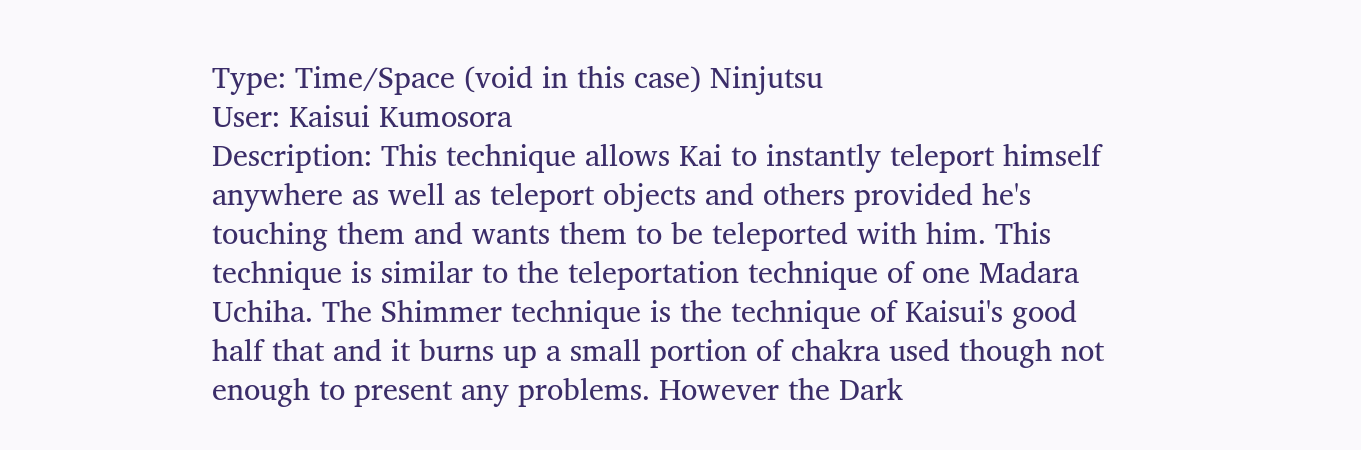Type: Time/Space (void in this case) Ninjutsu
User: Kaisui Kumosora
Description: This technique allows Kai to instantly teleport himself anywhere as well as teleport objects and others provided he's touching them and wants them to be teleported with him. This technique is similar to the teleportation technique of one Madara Uchiha. The Shimmer technique is the technique of Kaisui's good half that and it burns up a small portion of chakra used though not enough to present any problems. However the Dark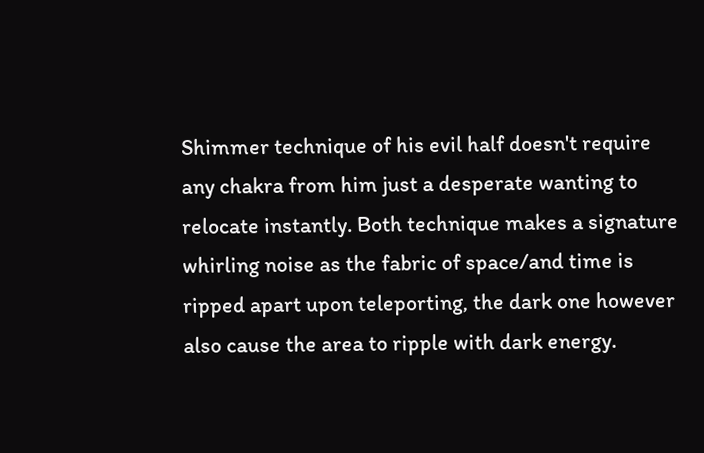Shimmer technique of his evil half doesn't require any chakra from him just a desperate wanting to relocate instantly. Both technique makes a signature whirling noise as the fabric of space/and time is ripped apart upon teleporting, the dark one however also cause the area to ripple with dark energy.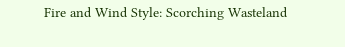Fire and Wind Style: Scorching Wasteland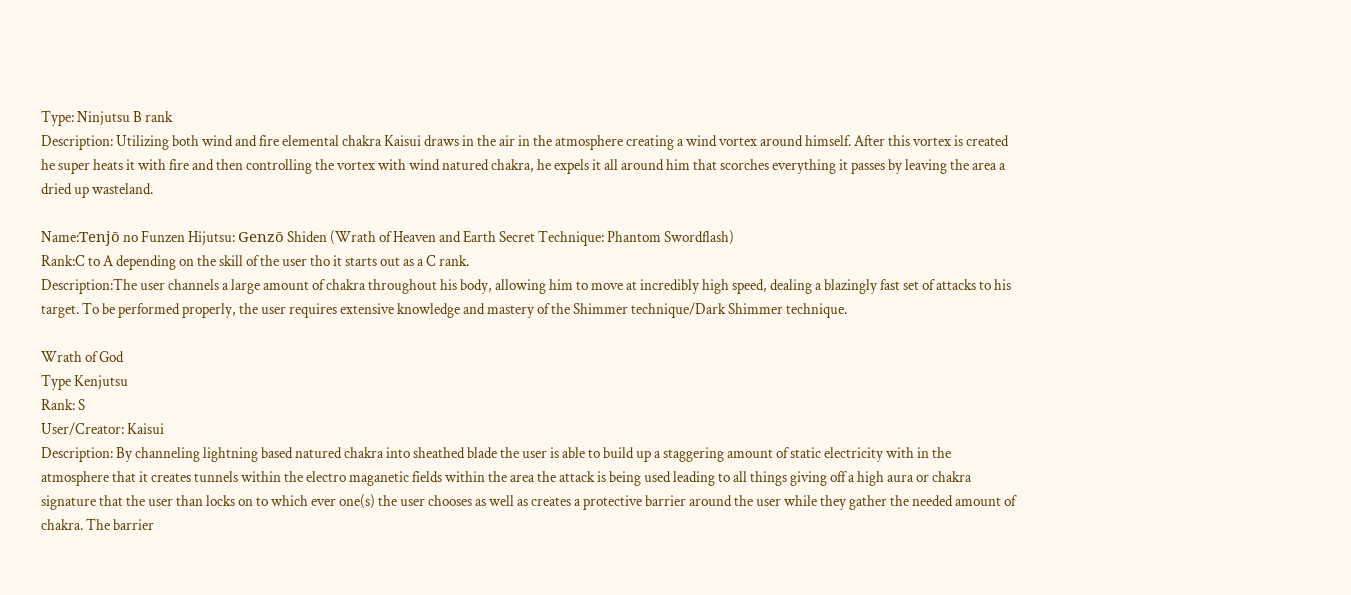Type: Ninjutsu B rank
Description: Utilizing both wind and fire elemental chakra Kaisui draws in the air in the atmosphere creating a wind vortex around himself. After this vortex is created he super heats it with fire and then controlling the vortex with wind natured chakra, he expels it all around him that scorches everything it passes by leaving the area a dried up wasteland.

Name:Tenjō no Funzen Hijutsu: Genzō Shiden (Wrath of Heaven and Earth Secret Technique: Phantom Swordflash)
Rank:C to A depending on the skill of the user tho it starts out as a C rank.
Description:The user channels a large amount of chakra throughout his body, allowing him to move at incredibly high speed, dealing a blazingly fast set of attacks to his target. To be performed properly, the user requires extensive knowledge and mastery of the Shimmer technique/Dark Shimmer technique.

Wrath of God
Type Kenjutsu
Rank: S
User/Creator: Kaisui
Description: By channeling lightning based natured chakra into sheathed blade the user is able to build up a staggering amount of static electricity with in the atmosphere that it creates tunnels within the electro maganetic fields within the area the attack is being used leading to all things giving off a high aura or chakra signature that the user than locks on to which ever one(s) the user chooses as well as creates a protective barrier around the user while they gather the needed amount of chakra. The barrier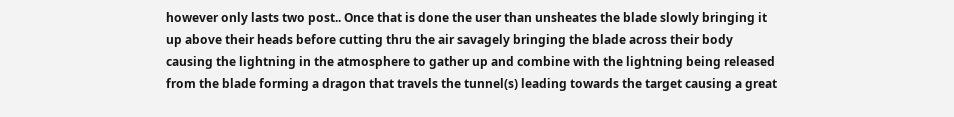however only lasts two post.. Once that is done the user than unsheates the blade slowly bringing it up above their heads before cutting thru the air savagely bringing the blade across their body causing the lightning in the atmosphere to gather up and combine with the lightning being released from the blade forming a dragon that travels the tunnel(s) leading towards the target causing a great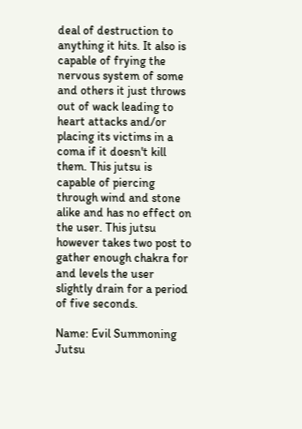deal of destruction to anything it hits. It also is capable of frying the nervous system of some and others it just throws out of wack leading to heart attacks and/or placing its victims in a coma if it doesn't kill them. This jutsu is capable of piercing through wind and stone alike and has no effect on the user. This jutsu however takes two post to gather enough chakra for and levels the user slightly drain for a period of five seconds.

Name: Evil Summoning Jutsu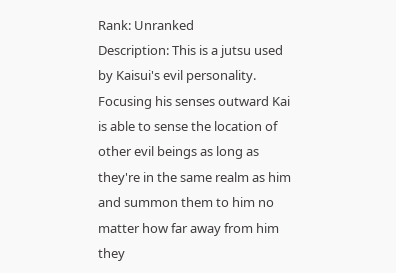Rank: Unranked
Description: This is a jutsu used by Kaisui's evil personality. Focusing his senses outward Kai is able to sense the location of other evil beings as long as they're in the same realm as him and summon them to him no matter how far away from him they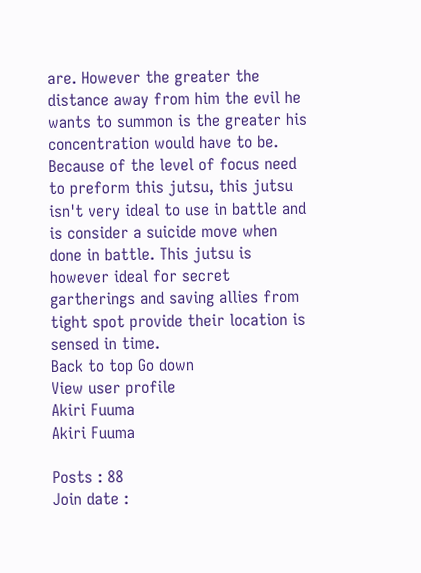are. However the greater the distance away from him the evil he wants to summon is the greater his concentration would have to be. Because of the level of focus need to preform this jutsu, this jutsu isn't very ideal to use in battle and is consider a suicide move when done in battle. This jutsu is however ideal for secret gartherings and saving allies from tight spot provide their location is sensed in time.
Back to top Go down
View user profile
Akiri Fuuma
Akiri Fuuma

Posts : 88
Join date :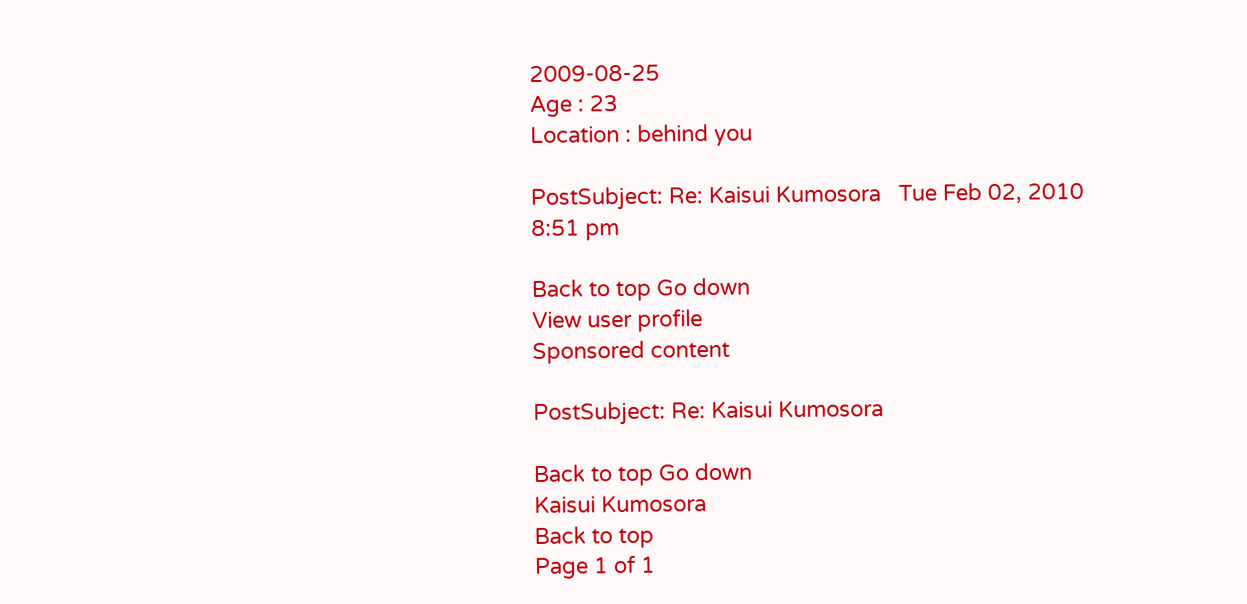2009-08-25
Age : 23
Location : behind you

PostSubject: Re: Kaisui Kumosora   Tue Feb 02, 2010 8:51 pm

Back to top Go down
View user profile
Sponsored content

PostSubject: Re: Kaisui Kumosora

Back to top Go down
Kaisui Kumosora
Back to top
Page 1 of 1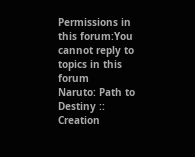Permissions in this forum:You cannot reply to topics in this forum
Naruto: Path to Destiny :: Creation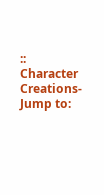:: Character Creations-
Jump to: